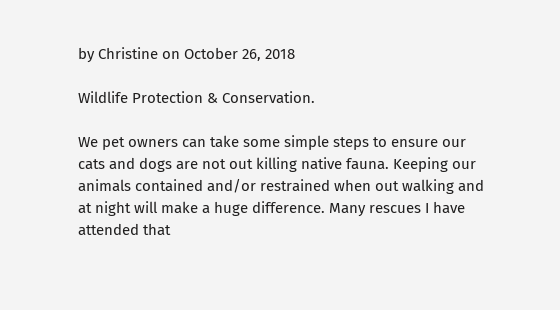by Christine on October 26, 2018

Wildlife Protection & Conservation.

We pet owners can take some simple steps to ensure our cats and dogs are not out killing native fauna. Keeping our animals contained and/or restrained when out walking and at night will make a huge difference. Many rescues I have attended that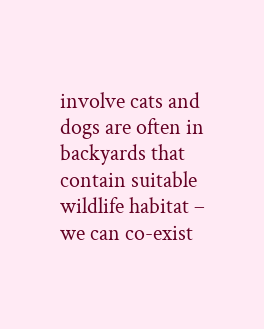involve cats and dogs are often in backyards that contain suitable wildlife habitat – we can co-exist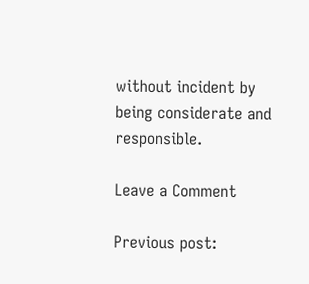without incident by being considerate and responsible.

Leave a Comment

Previous post: